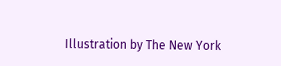Illustration by The New York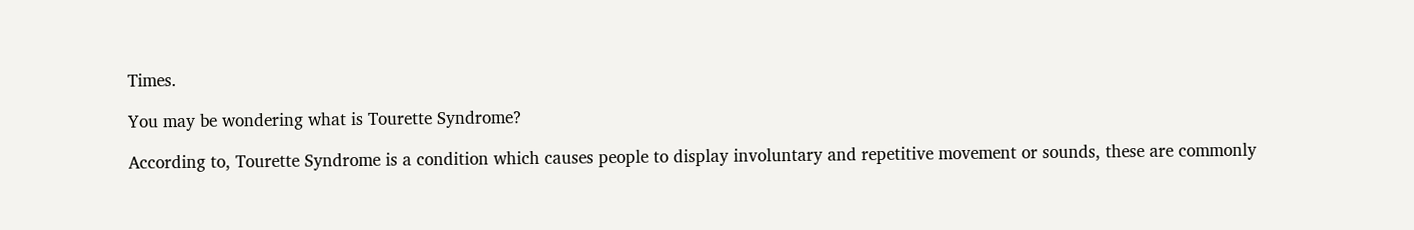Times.

You may be wondering what is Tourette Syndrome?

According to, Tourette Syndrome is a condition which causes people to display involuntary and repetitive movement or sounds, these are commonly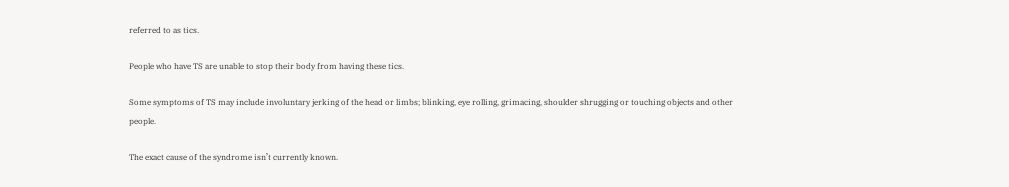referred to as tics.

People who have TS are unable to stop their body from having these tics.

Some symptoms of TS may include involuntary jerking of the head or limbs; blinking, eye rolling, grimacing, shoulder shrugging or touching objects and other people.

The exact cause of the syndrome isn’t currently known.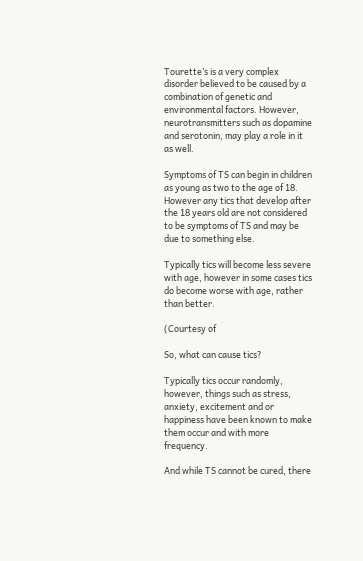Tourette’s is a very complex disorder believed to be caused by a combination of genetic and environmental factors. However, neurotransmitters such as dopamine and serotonin, may play a role in it as well.

Symptoms of TS can begin in children as young as two to the age of 18. However any tics that develop after the 18 years old are not considered to be symptoms of TS and may be due to something else.

Typically tics will become less severe with age, however in some cases tics do become worse with age, rather than better.

(Courtesy of

So, what can cause tics?

Typically tics occur randomly, however, things such as stress, anxiety, excitement and or happiness have been known to make them occur and with more frequency.

And while TS cannot be cured, there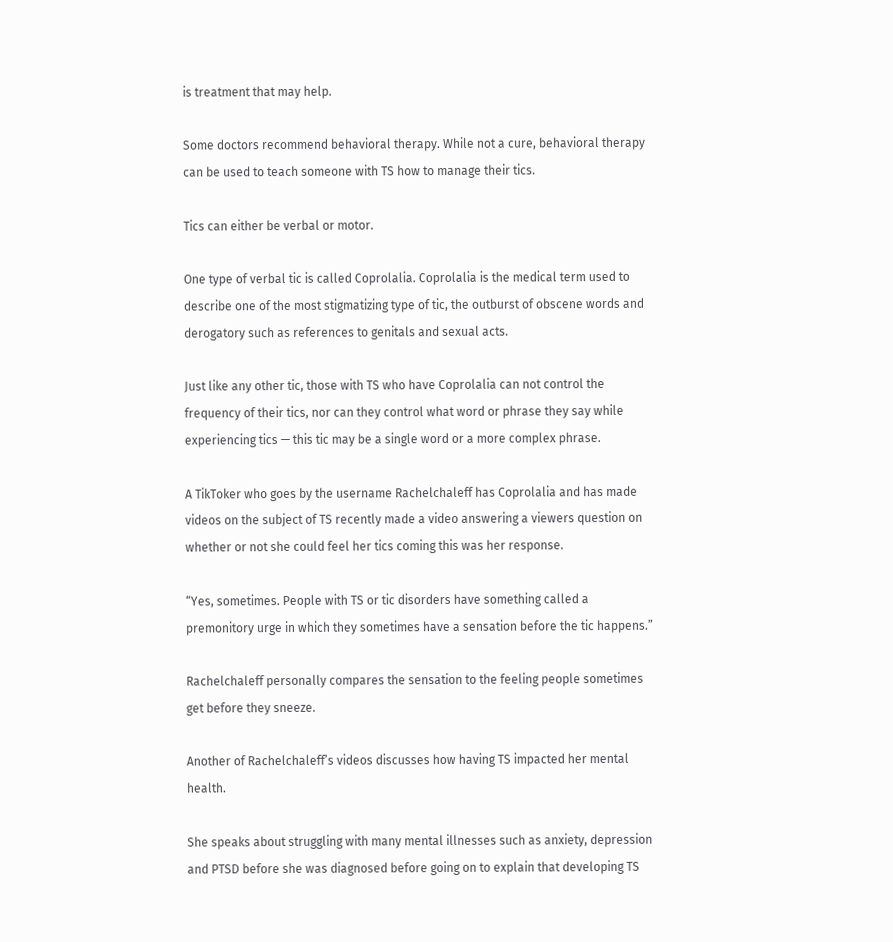is treatment that may help.

Some doctors recommend behavioral therapy. While not a cure, behavioral therapy can be used to teach someone with TS how to manage their tics.

Tics can either be verbal or motor.

One type of verbal tic is called Coprolalia. Coprolalia is the medical term used to describe one of the most stigmatizing type of tic, the outburst of obscene words and derogatory such as references to genitals and sexual acts.

Just like any other tic, those with TS who have Coprolalia can not control the frequency of their tics, nor can they control what word or phrase they say while experiencing tics — this tic may be a single word or a more complex phrase.

A TikToker who goes by the username Rachelchaleff has Coprolalia and has made videos on the subject of TS recently made a video answering a viewers question on whether or not she could feel her tics coming this was her response.

“Yes, sometimes. People with TS or tic disorders have something called a premonitory urge in which they sometimes have a sensation before the tic happens.”

Rachelchaleff personally compares the sensation to the feeling people sometimes get before they sneeze.

Another of Rachelchaleff’s videos discusses how having TS impacted her mental health.

She speaks about struggling with many mental illnesses such as anxiety, depression and PTSD before she was diagnosed before going on to explain that developing TS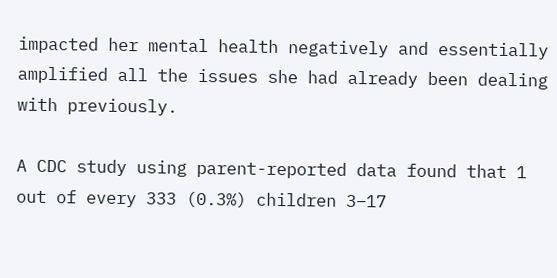impacted her mental health negatively and essentially amplified all the issues she had already been dealing with previously.

A CDC study using parent-reported data found that 1 out of every 333 (0.3%) children 3–17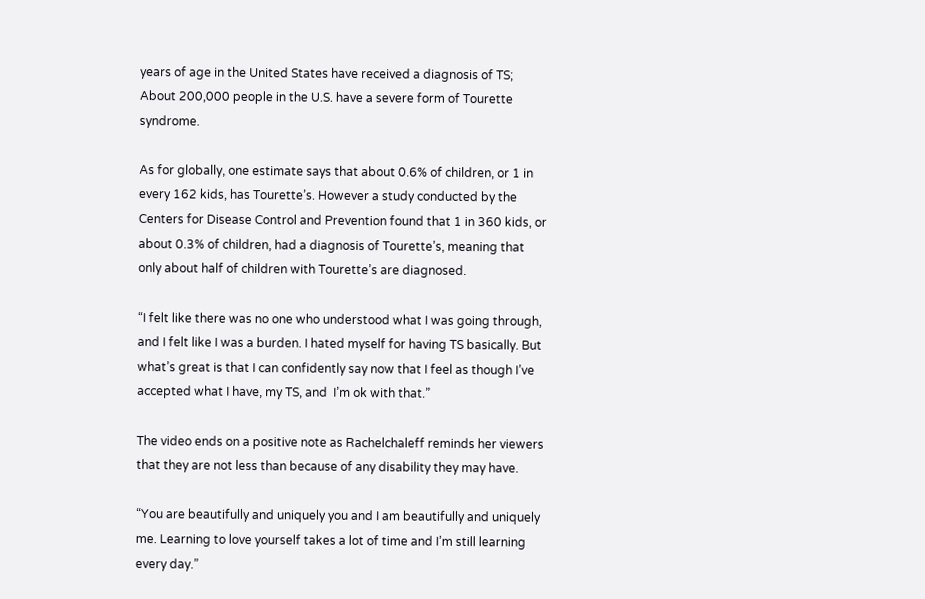years of age in the United States have received a diagnosis of TS; About 200,000 people in the U.S. have a severe form of Tourette syndrome.

As for globally, one estimate says that about 0.6% of children, or 1 in every 162 kids, has Tourette’s. However a study conducted by the Centers for Disease Control and Prevention found that 1 in 360 kids, or about 0.3% of children, had a diagnosis of Tourette’s, meaning that only about half of children with Tourette’s are diagnosed.

“I felt like there was no one who understood what I was going through, and I felt like I was a burden. I hated myself for having TS basically. But what’s great is that I can confidently say now that I feel as though I’ve accepted what I have, my TS, and  I’m ok with that.”

The video ends on a positive note as Rachelchaleff reminds her viewers that they are not less than because of any disability they may have.

“You are beautifully and uniquely you and I am beautifully and uniquely me. Learning to love yourself takes a lot of time and I’m still learning every day.”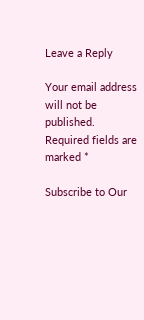Leave a Reply

Your email address will not be published. Required fields are marked *

Subscribe to Our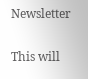Newsletter

This will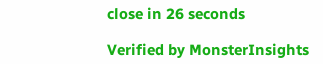close in 26 seconds

Verified by MonsterInsights